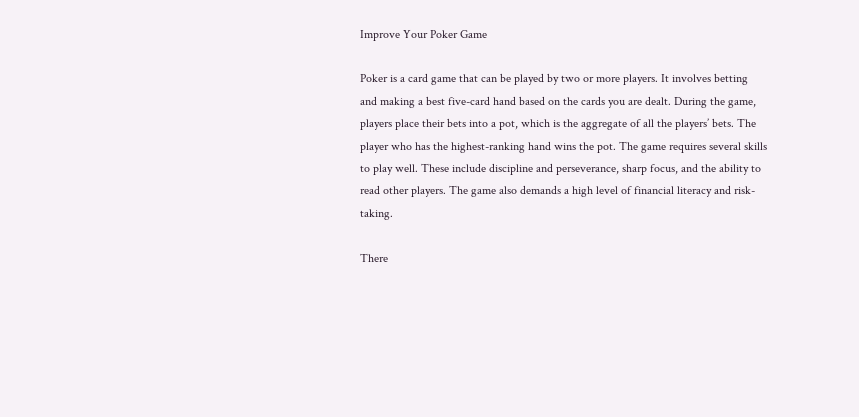Improve Your Poker Game

Poker is a card game that can be played by two or more players. It involves betting and making a best five-card hand based on the cards you are dealt. During the game, players place their bets into a pot, which is the aggregate of all the players’ bets. The player who has the highest-ranking hand wins the pot. The game requires several skills to play well. These include discipline and perseverance, sharp focus, and the ability to read other players. The game also demands a high level of financial literacy and risk-taking.

There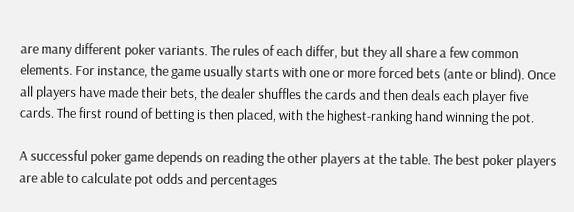are many different poker variants. The rules of each differ, but they all share a few common elements. For instance, the game usually starts with one or more forced bets (ante or blind). Once all players have made their bets, the dealer shuffles the cards and then deals each player five cards. The first round of betting is then placed, with the highest-ranking hand winning the pot.

A successful poker game depends on reading the other players at the table. The best poker players are able to calculate pot odds and percentages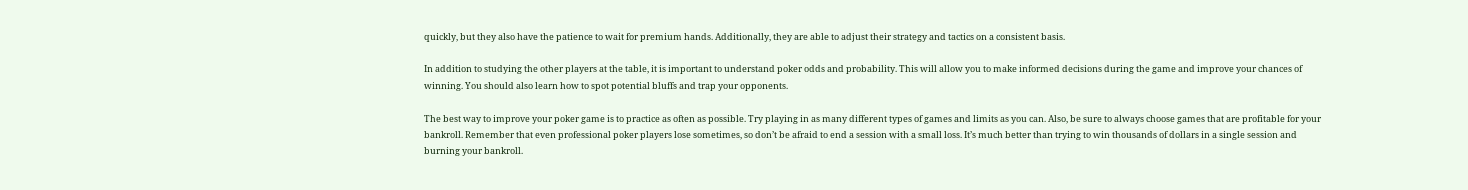quickly, but they also have the patience to wait for premium hands. Additionally, they are able to adjust their strategy and tactics on a consistent basis.

In addition to studying the other players at the table, it is important to understand poker odds and probability. This will allow you to make informed decisions during the game and improve your chances of winning. You should also learn how to spot potential bluffs and trap your opponents.

The best way to improve your poker game is to practice as often as possible. Try playing in as many different types of games and limits as you can. Also, be sure to always choose games that are profitable for your bankroll. Remember that even professional poker players lose sometimes, so don’t be afraid to end a session with a small loss. It’s much better than trying to win thousands of dollars in a single session and burning your bankroll.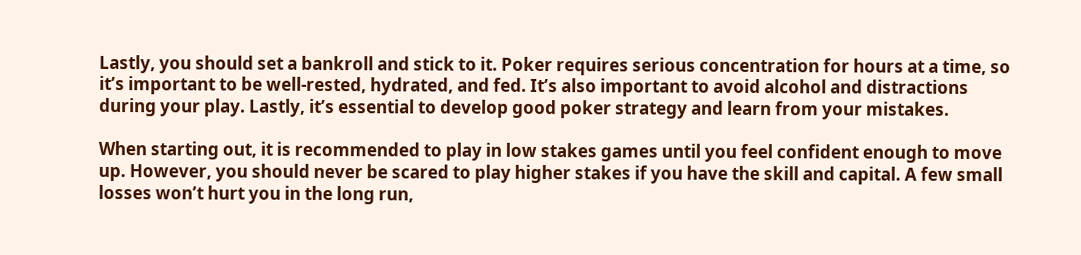Lastly, you should set a bankroll and stick to it. Poker requires serious concentration for hours at a time, so it’s important to be well-rested, hydrated, and fed. It’s also important to avoid alcohol and distractions during your play. Lastly, it’s essential to develop good poker strategy and learn from your mistakes.

When starting out, it is recommended to play in low stakes games until you feel confident enough to move up. However, you should never be scared to play higher stakes if you have the skill and capital. A few small losses won’t hurt you in the long run,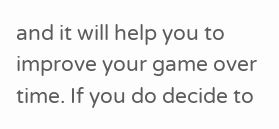and it will help you to improve your game over time. If you do decide to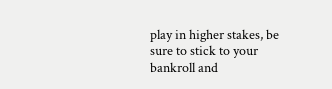play in higher stakes, be sure to stick to your bankroll and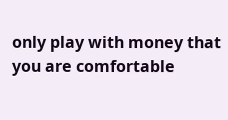only play with money that you are comfortable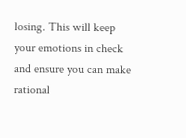losing. This will keep your emotions in check and ensure you can make rational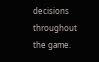decisions throughout the game.